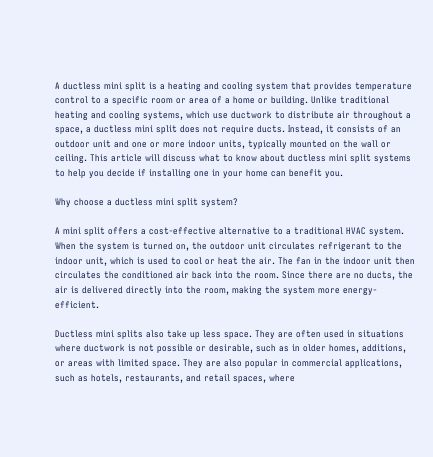A ductless mini split is a heating and cooling system that provides temperature control to a specific room or area of a home or building. Unlike traditional heating and cooling systems, which use ductwork to distribute air throughout a space, a ductless mini split does not require ducts. Instead, it consists of an outdoor unit and one or more indoor units, typically mounted on the wall or ceiling. This article will discuss what to know about ductless mini split systems to help you decide if installing one in your home can benefit you.

Why choose a ductless mini split system?

A mini split offers a cost-effective alternative to a traditional HVAC system. When the system is turned on, the outdoor unit circulates refrigerant to the indoor unit, which is used to cool or heat the air. The fan in the indoor unit then circulates the conditioned air back into the room. Since there are no ducts, the air is delivered directly into the room, making the system more energy-efficient.

Ductless mini splits also take up less space. They are often used in situations where ductwork is not possible or desirable, such as in older homes, additions, or areas with limited space. They are also popular in commercial applications, such as hotels, restaurants, and retail spaces, where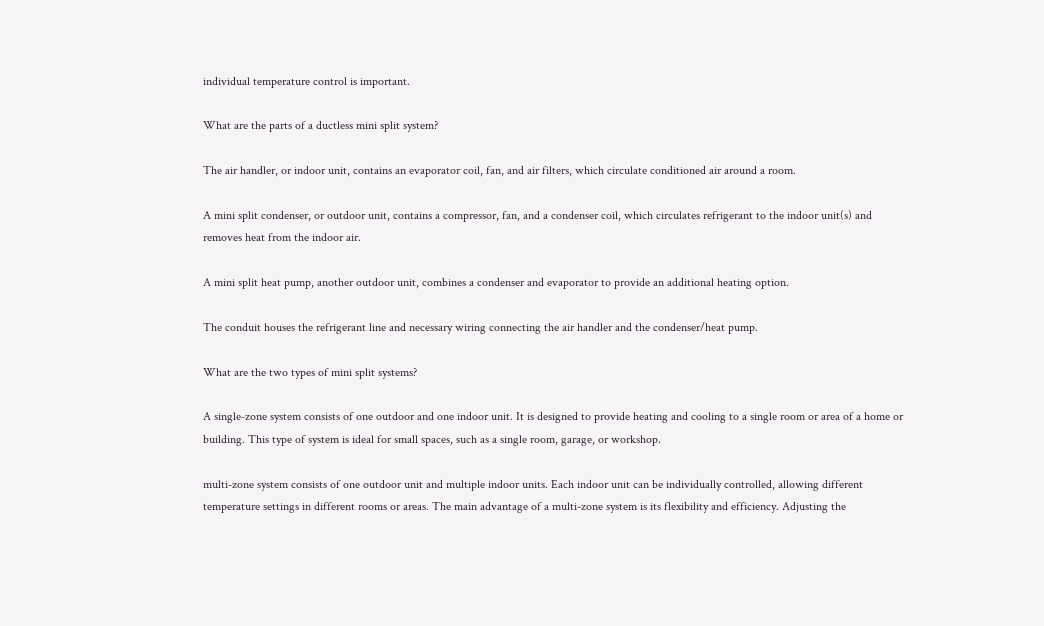individual temperature control is important.

What are the parts of a ductless mini split system?

The air handler, or indoor unit, contains an evaporator coil, fan, and air filters, which circulate conditioned air around a room.

A mini split condenser, or outdoor unit, contains a compressor, fan, and a condenser coil, which circulates refrigerant to the indoor unit(s) and removes heat from the indoor air.

A mini split heat pump, another outdoor unit, combines a condenser and evaporator to provide an additional heating option.

The conduit houses the refrigerant line and necessary wiring connecting the air handler and the condenser/heat pump.

What are the two types of mini split systems?

A single-zone system consists of one outdoor and one indoor unit. It is designed to provide heating and cooling to a single room or area of a home or building. This type of system is ideal for small spaces, such as a single room, garage, or workshop.

multi-zone system consists of one outdoor unit and multiple indoor units. Each indoor unit can be individually controlled, allowing different temperature settings in different rooms or areas. The main advantage of a multi-zone system is its flexibility and efficiency. Adjusting the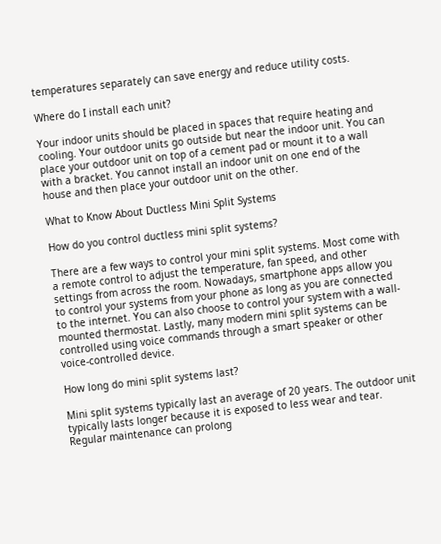temperatures separately can save energy and reduce utility costs.

Where do I install each unit?

Your indoor units should be placed in spaces that require heating and cooling. Your outdoor units go outside but near the indoor unit. You can place your outdoor unit on top of a cement pad or mount it to a wall with a bracket. You cannot install an indoor unit on one end of the house and then place your outdoor unit on the other.

What to Know About Ductless Mini Split Systems

How do you control ductless mini split systems?

There are a few ways to control your mini split systems. Most come with a remote control to adjust the temperature, fan speed, and other settings from across the room. Nowadays, smartphone apps allow you to control your systems from your phone as long as you are connected to the internet. You can also choose to control your system with a wall-mounted thermostat. Lastly, many modern mini split systems can be controlled using voice commands through a smart speaker or other voice-controlled device.

How long do mini split systems last?

Mini split systems typically last an average of 20 years. The outdoor unit typically lasts longer because it is exposed to less wear and tear. Regular maintenance can prolong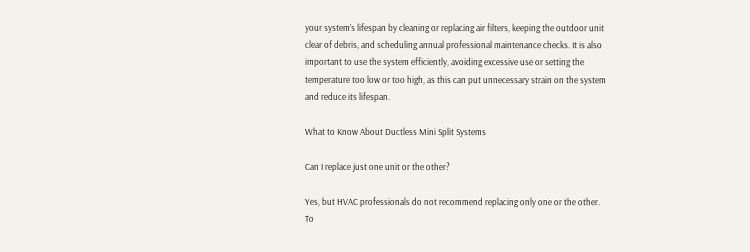your system’s lifespan by cleaning or replacing air filters, keeping the outdoor unit clear of debris, and scheduling annual professional maintenance checks. It is also important to use the system efficiently, avoiding excessive use or setting the temperature too low or too high, as this can put unnecessary strain on the system and reduce its lifespan.

What to Know About Ductless Mini Split Systems

Can I replace just one unit or the other?

Yes, but HVAC professionals do not recommend replacing only one or the other. To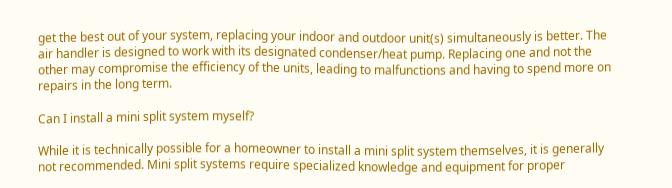get the best out of your system, replacing your indoor and outdoor unit(s) simultaneously is better. The air handler is designed to work with its designated condenser/heat pump. Replacing one and not the other may compromise the efficiency of the units, leading to malfunctions and having to spend more on repairs in the long term.

Can I install a mini split system myself?

While it is technically possible for a homeowner to install a mini split system themselves, it is generally not recommended. Mini split systems require specialized knowledge and equipment for proper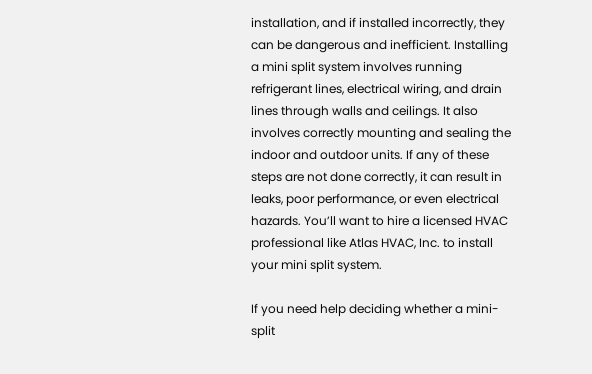installation, and if installed incorrectly, they can be dangerous and inefficient. Installing a mini split system involves running refrigerant lines, electrical wiring, and drain lines through walls and ceilings. It also involves correctly mounting and sealing the indoor and outdoor units. If any of these steps are not done correctly, it can result in leaks, poor performance, or even electrical hazards. You’ll want to hire a licensed HVAC professional like Atlas HVAC, Inc. to install your mini split system.

If you need help deciding whether a mini-split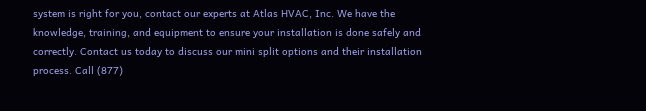system is right for you, contact our experts at Atlas HVAC, Inc. We have the knowledge, training, and equipment to ensure your installation is done safely and correctly. Contact us today to discuss our mini split options and their installation process. Call (877)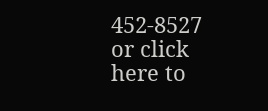452-8527 or click here to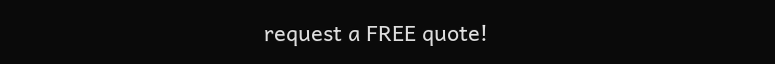request a FREE quote!